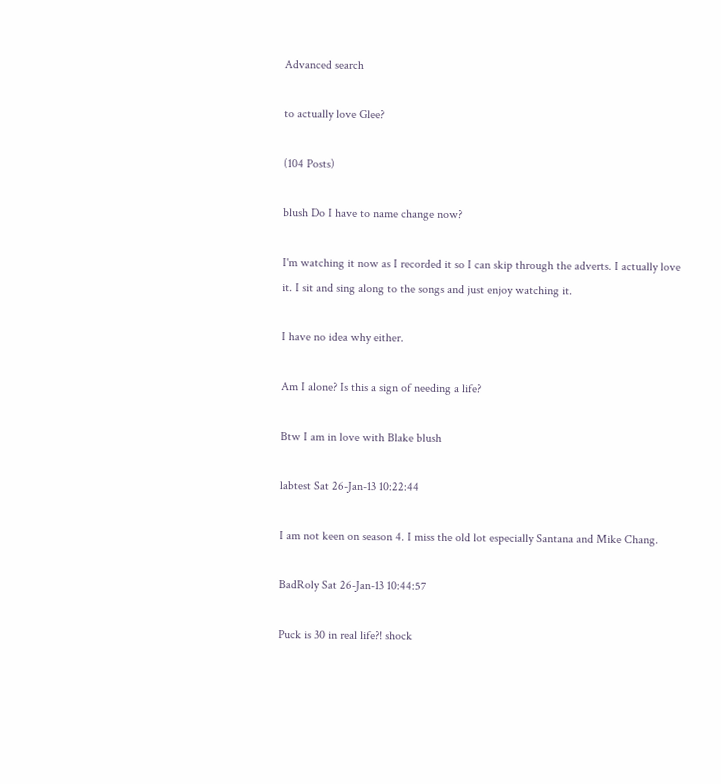Advanced search

to actually love Glee?

(104 Posts)

blush Do I have to name change now?

I'm watching it now as I recorded it so I can skip through the adverts. I actually love it. I sit and sing along to the songs and just enjoy watching it.

I have no idea why either.

Am I alone? Is this a sign of needing a life?

Btw I am in love with Blake blush

labtest Sat 26-Jan-13 10:22:44

I am not keen on season 4. I miss the old lot especially Santana and Mike Chang.

BadRoly Sat 26-Jan-13 10:44:57

Puck is 30 in real life?! shock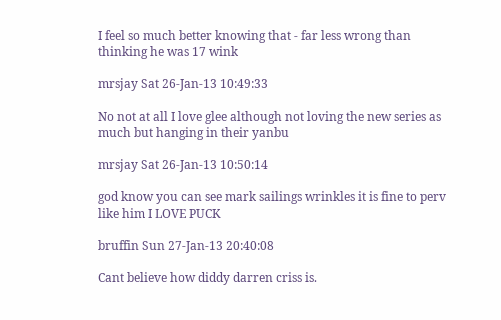I feel so much better knowing that - far less wrong than thinking he was 17 wink

mrsjay Sat 26-Jan-13 10:49:33

No not at all I love glee although not loving the new series as much but hanging in their yanbu

mrsjay Sat 26-Jan-13 10:50:14

god know you can see mark sailings wrinkles it is fine to perv like him I LOVE PUCK

bruffin Sun 27-Jan-13 20:40:08

Cant believe how diddy darren criss is.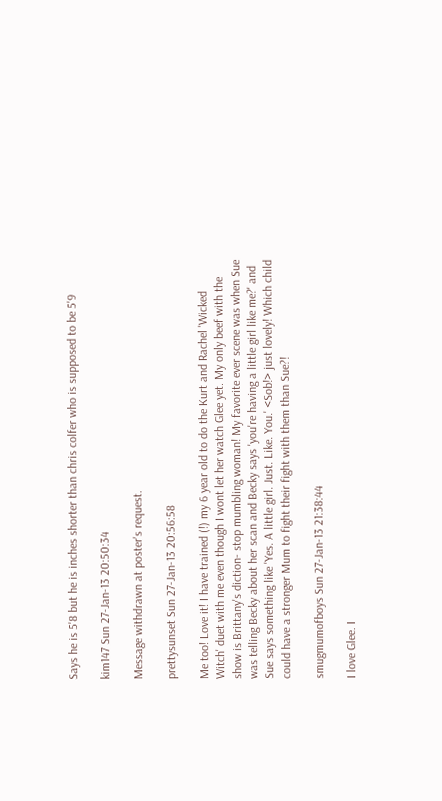Says he is 5'8 but he is inches shorter than chris colfer who is supposed to be 5'9

kim147 Sun 27-Jan-13 20:50:34

Message withdrawn at poster's request.

prettysunset Sun 27-Jan-13 20:56:58

Me too! Love it! I have trained (!) my 6 year old to do the Kurt and Rachel 'Wicked Witch' duet with me even though I wont let her watch Glee yet. My only beef with the show is Brittany's diction- stop mumbling woman! My favorite ever scene was when Sue was telling Becky about her scan and Becky says 'you're having a little girl like me?' and Sue says something like 'Yes. A little girl. Just. Like. You.' <Sob!> just lovely! Which child could have a stronger Mum to fight their fight with them than Sue?!

smugmumofboys Sun 27-Jan-13 21:38:44

I love Glee. I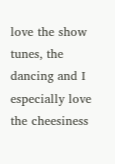love the show tunes, the dancing and I especially love the cheesiness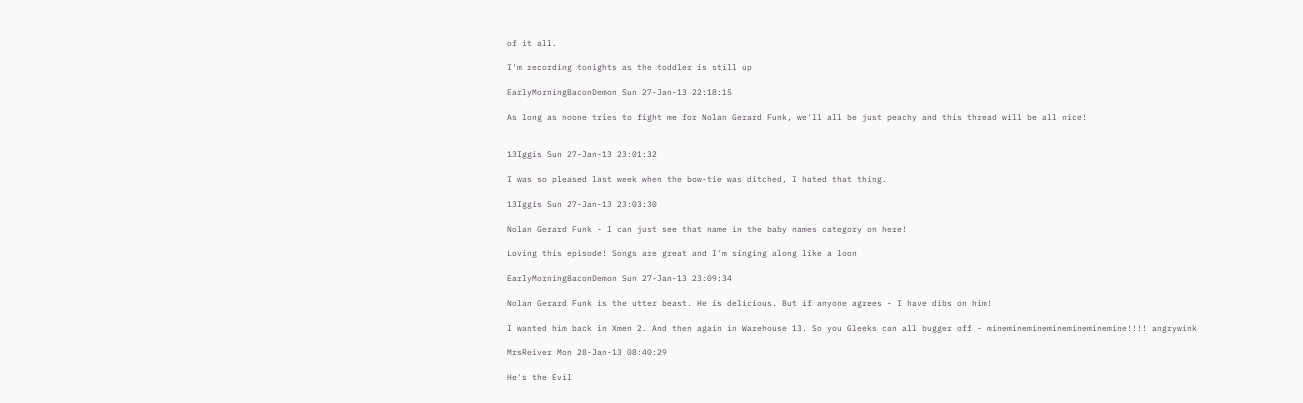of it all.

I'm recording tonights as the toddler is still up

EarlyMorningBaconDemon Sun 27-Jan-13 22:18:15

As long as noone tries to fight me for Nolan Gerard Funk, we'll all be just peachy and this thread will be all nice!


13Iggis Sun 27-Jan-13 23:01:32

I was so pleased last week when the bow-tie was ditched, I hated that thing.

13Iggis Sun 27-Jan-13 23:03:30

Nolan Gerard Funk - I can just see that name in the baby names category on here!

Loving this episode! Songs are great and I'm singing along like a loon

EarlyMorningBaconDemon Sun 27-Jan-13 23:09:34

Nolan Gerard Funk is the utter beast. He is delicious. But if anyone agrees - I have dibs on him!

I wanted him back in Xmen 2. And then again in Warehouse 13. So you Gleeks can all bugger off - mineminemineminemineminemine!!!! angrywink

MrsReiver Mon 28-Jan-13 08:40:29

He's the Evil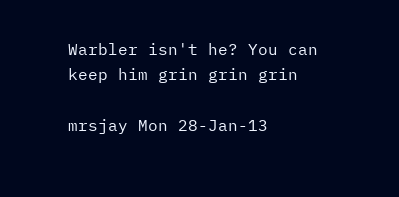Warbler isn't he? You can keep him grin grin grin

mrsjay Mon 28-Jan-13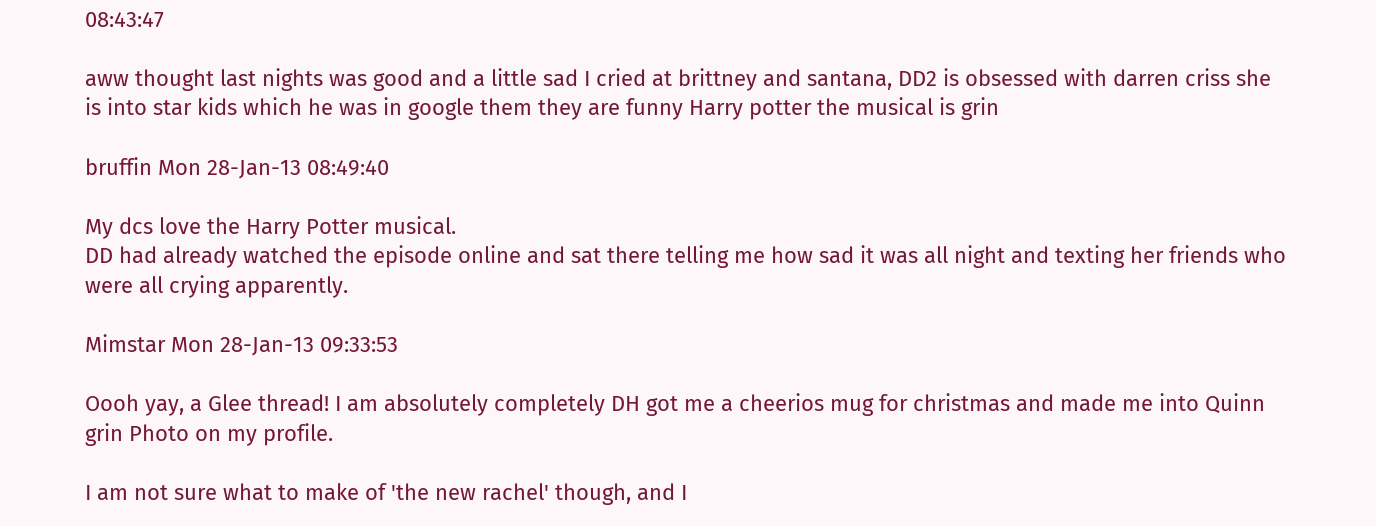08:43:47

aww thought last nights was good and a little sad I cried at brittney and santana, DD2 is obsessed with darren criss she is into star kids which he was in google them they are funny Harry potter the musical is grin

bruffin Mon 28-Jan-13 08:49:40

My dcs love the Harry Potter musical.
DD had already watched the episode online and sat there telling me how sad it was all night and texting her friends who were all crying apparently.

Mimstar Mon 28-Jan-13 09:33:53

Oooh yay, a Glee thread! I am absolutely completely DH got me a cheerios mug for christmas and made me into Quinn grin Photo on my profile.

I am not sure what to make of 'the new rachel' though, and I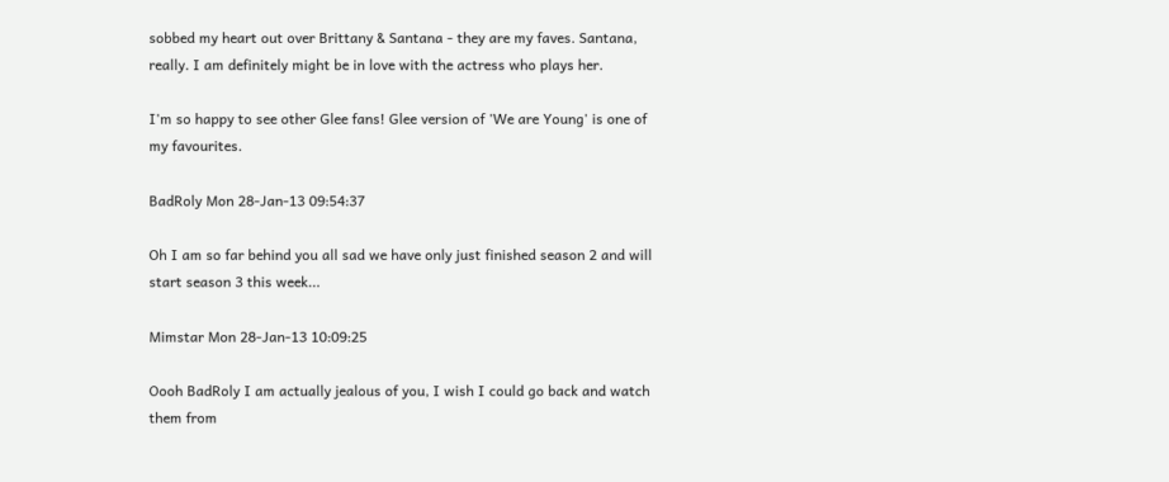sobbed my heart out over Brittany & Santana - they are my faves. Santana, really. I am definitely might be in love with the actress who plays her.

I'm so happy to see other Glee fans! Glee version of 'We are Young' is one of my favourites.

BadRoly Mon 28-Jan-13 09:54:37

Oh I am so far behind you all sad we have only just finished season 2 and will start season 3 this week...

Mimstar Mon 28-Jan-13 10:09:25

Oooh BadRoly I am actually jealous of you, I wish I could go back and watch them from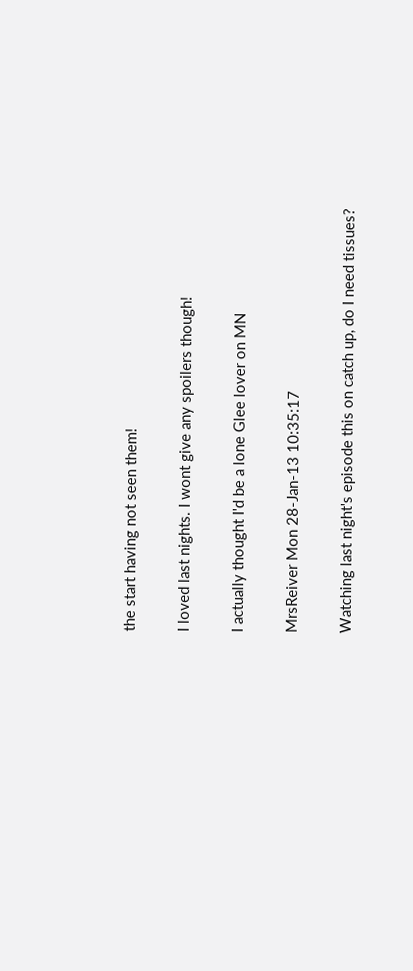the start having not seen them!

I loved last nights. I wont give any spoilers though!

I actually thought I'd be a lone Glee lover on MN

MrsReiver Mon 28-Jan-13 10:35:17

Watching last night's episode this on catch up, do I need tissues?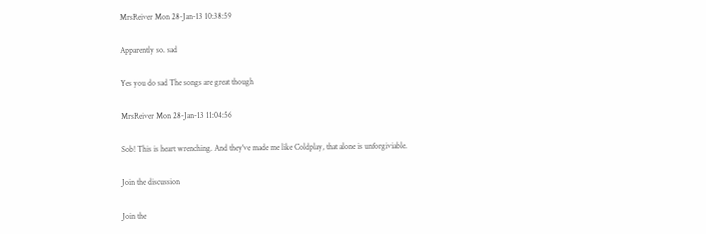MrsReiver Mon 28-Jan-13 10:38:59

Apparently so. sad

Yes you do sad The songs are great though

MrsReiver Mon 28-Jan-13 11:04:56

Sob! This is heart wrenching. And they've made me like Coldplay, that alone is unforgiviable.

Join the discussion

Join the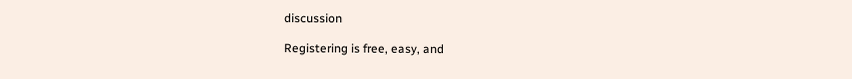discussion

Registering is free, easy, and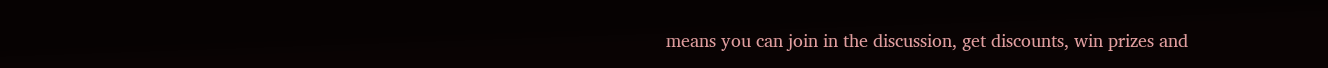means you can join in the discussion, get discounts, win prizes and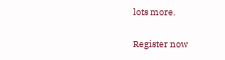lots more.

Register now